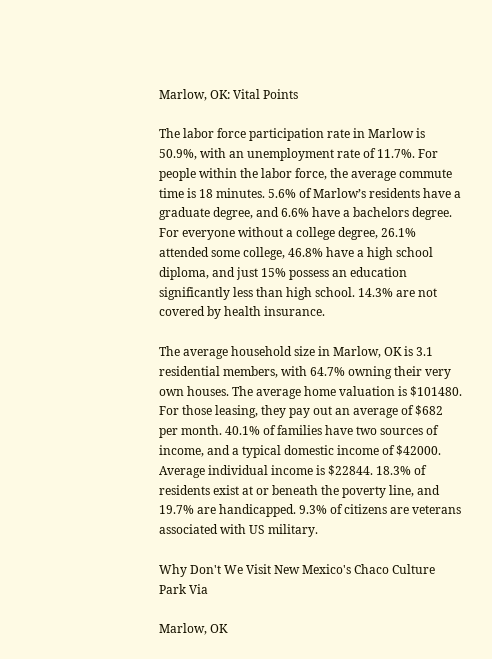Marlow, OK: Vital Points

The labor force participation rate in Marlow is 50.9%, with an unemployment rate of 11.7%. For people within the labor force, the average commute time is 18 minutes. 5.6% of Marlow’s residents have a graduate degree, and 6.6% have a bachelors degree. For everyone without a college degree, 26.1% attended some college, 46.8% have a high school diploma, and just 15% possess an education significantly less than high school. 14.3% are not covered by health insurance.

The average household size in Marlow, OK is 3.1 residential members, with 64.7% owning their very own houses. The average home valuation is $101480. For those leasing, they pay out an average of $682 per month. 40.1% of families have two sources of income, and a typical domestic income of $42000. Average individual income is $22844. 18.3% of residents exist at or beneath the poverty line, and 19.7% are handicapped. 9.3% of citizens are veterans associated with US military.

Why Don't We Visit New Mexico's Chaco Culture Park Via

Marlow, OK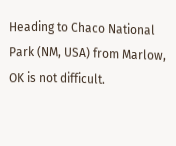Heading to Chaco National Park (NM, USA) from Marlow, OK is not difficult.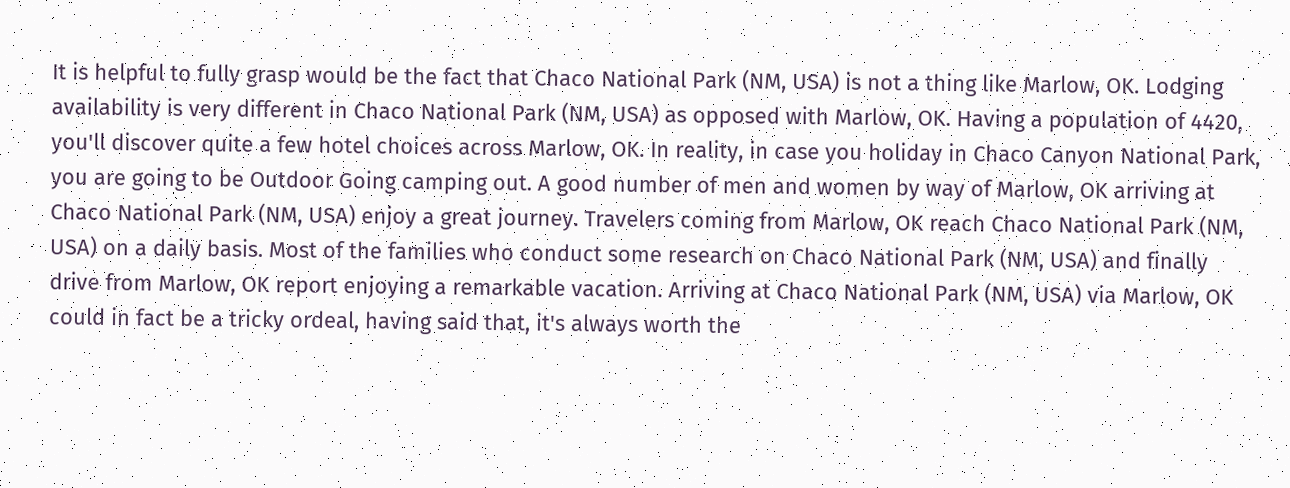It is helpful to fully grasp would be the fact that Chaco National Park (NM, USA) is not a thing like Marlow, OK. Lodging availability is very different in Chaco National Park (NM, USA) as opposed with Marlow, OK. Having a population of 4420, you'll discover quite a few hotel choices across Marlow, OK. In reality, in case you holiday in Chaco Canyon National Park, you are going to be Outdoor Going camping out. A good number of men and women by way of Marlow, OK arriving at Chaco National Park (NM, USA) enjoy a great journey. Travelers coming from Marlow, OK reach Chaco National Park (NM, USA) on a daily basis. Most of the families who conduct some research on Chaco National Park (NM, USA) and finally drive from Marlow, OK report enjoying a remarkable vacation. Arriving at Chaco National Park (NM, USA) via Marlow, OK could in fact be a tricky ordeal, having said that, it's always worth the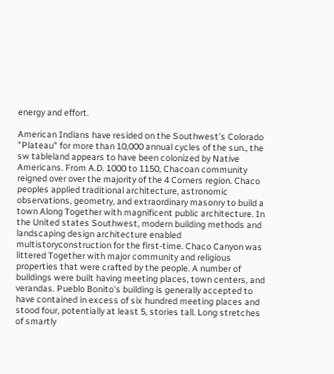energy and effort.

American Indians have resided on the Southwest's Colorado "Plateau" for more than 10,000 annual cycles of the sun., the sw tableland appears to have been colonized by Native Americans. From A.D. 1000 to 1150, Chacoan community reigned over over the majority of the 4 Corners region. Chaco peoples applied traditional architecture, astronomic observations, geometry, and extraordinary masonry to build a town Along Together with magnificent public architecture. In the United states Southwest, modern building methods and landscaping design architecture enabled multistoryconstruction for the first-time. Chaco Canyon was littered Together with major community and religious properties that were crafted by the people. A number of buildings were built having meeting places, town centers, and verandas. Pueblo Bonito's building is generally accepted to have contained in excess of six hundred meeting places and stood four, potentially at least 5, stories tall. Long stretches of smartly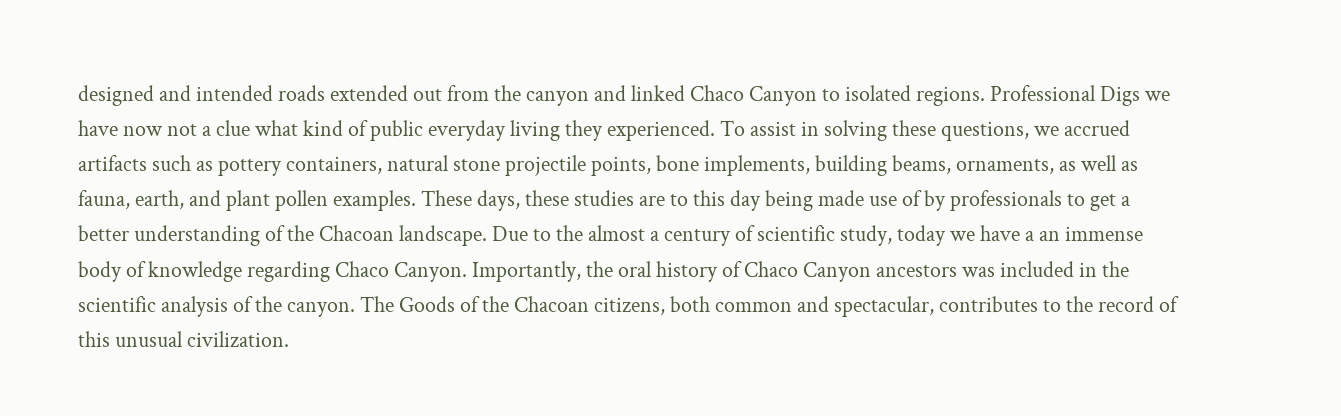designed and intended roads extended out from the canyon and linked Chaco Canyon to isolated regions. Professional Digs we have now not a clue what kind of public everyday living they experienced. To assist in solving these questions, we accrued artifacts such as pottery containers, natural stone projectile points, bone implements, building beams, ornaments, as well as fauna, earth, and plant pollen examples. These days, these studies are to this day being made use of by professionals to get a better understanding of the Chacoan landscape. Due to the almost a century of scientific study, today we have a an immense body of knowledge regarding Chaco Canyon. Importantly, the oral history of Chaco Canyon ancestors was included in the scientific analysis of the canyon. The Goods of the Chacoan citizens, both common and spectacular, contributes to the record of this unusual civilization.